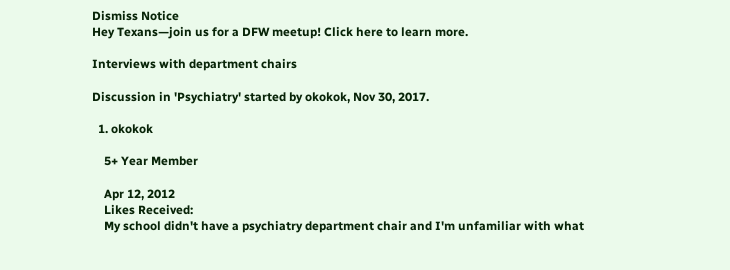Dismiss Notice
Hey Texans—join us for a DFW meetup! Click here to learn more.

Interviews with department chairs

Discussion in 'Psychiatry' started by okokok, Nov 30, 2017.

  1. okokok

    5+ Year Member

    Apr 12, 2012
    Likes Received:
    My school didn't have a psychiatry department chair and I'm unfamiliar with what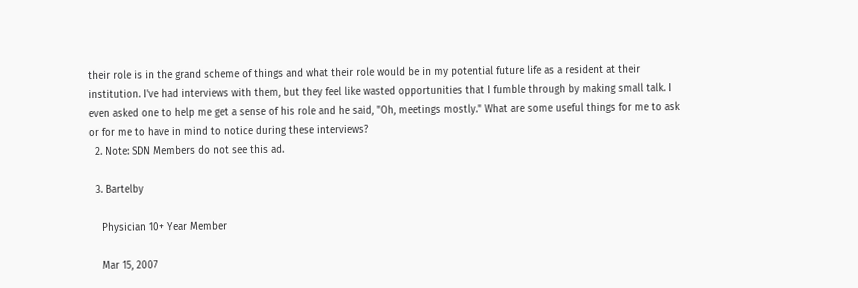their role is in the grand scheme of things and what their role would be in my potential future life as a resident at their institution. I've had interviews with them, but they feel like wasted opportunities that I fumble through by making small talk. I even asked one to help me get a sense of his role and he said, "Oh, meetings mostly." What are some useful things for me to ask or for me to have in mind to notice during these interviews?
  2. Note: SDN Members do not see this ad.

  3. Bartelby

    Physician 10+ Year Member

    Mar 15, 2007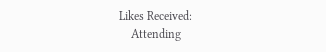Likes Received:
    Attending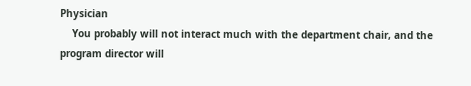Physician
    You probably will not interact much with the department chair, and the program director will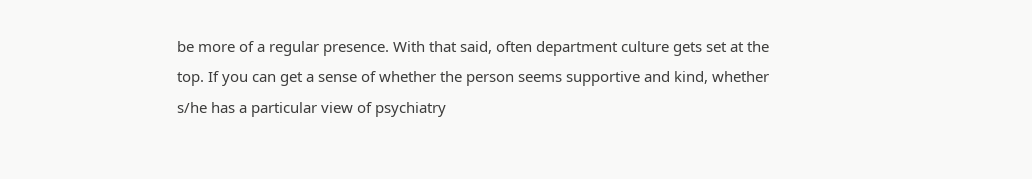be more of a regular presence. With that said, often department culture gets set at the top. If you can get a sense of whether the person seems supportive and kind, whether s/he has a particular view of psychiatry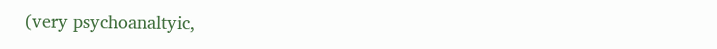(very psychoanaltyic,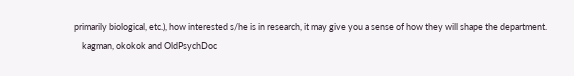primarily biological, etc.), how interested s/he is in research, it may give you a sense of how they will shape the department.
    kagman, okokok and OldPsychDoc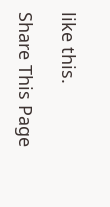like this.

Share This Page